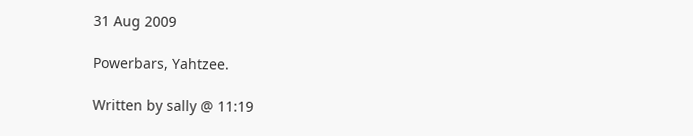31 Aug 2009

Powerbars, Yahtzee.

Written by sally @ 11:19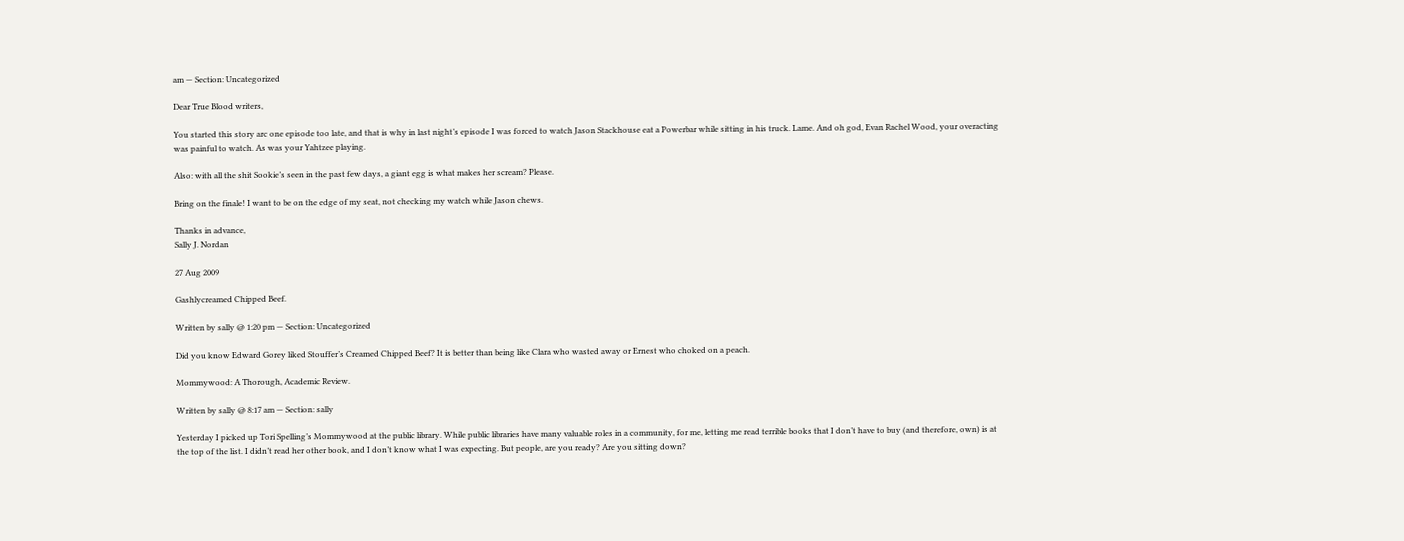am — Section: Uncategorized

Dear True Blood writers,

You started this story arc one episode too late, and that is why in last night’s episode I was forced to watch Jason Stackhouse eat a Powerbar while sitting in his truck. Lame. And oh god, Evan Rachel Wood, your overacting was painful to watch. As was your Yahtzee playing.

Also: with all the shit Sookie’s seen in the past few days, a giant egg is what makes her scream? Please.

Bring on the finale! I want to be on the edge of my seat, not checking my watch while Jason chews.

Thanks in advance,
Sally J. Nordan

27 Aug 2009

Gashlycreamed Chipped Beef.

Written by sally @ 1:20 pm — Section: Uncategorized

Did you know Edward Gorey liked Stouffer’s Creamed Chipped Beef? It is better than being like Clara who wasted away or Ernest who choked on a peach.

Mommywood: A Thorough, Academic Review.

Written by sally @ 8:17 am — Section: sally

Yesterday I picked up Tori Spelling’s Mommywood at the public library. While public libraries have many valuable roles in a community, for me, letting me read terrible books that I don’t have to buy (and therefore, own) is at the top of the list. I didn’t read her other book, and I don’t know what I was expecting. But people, are you ready? Are you sitting down?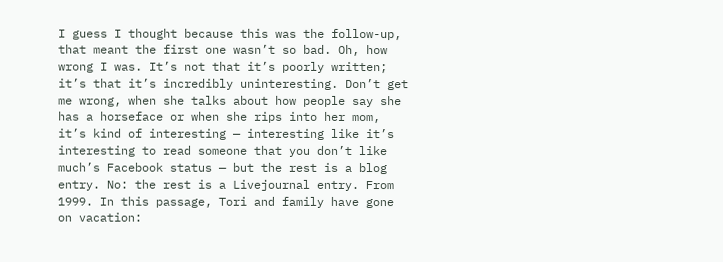I guess I thought because this was the follow-up, that meant the first one wasn’t so bad. Oh, how wrong I was. It’s not that it’s poorly written; it’s that it’s incredibly uninteresting. Don’t get me wrong, when she talks about how people say she has a horseface or when she rips into her mom, it’s kind of interesting — interesting like it’s interesting to read someone that you don’t like much’s Facebook status — but the rest is a blog entry. No: the rest is a Livejournal entry. From 1999. In this passage, Tori and family have gone on vacation: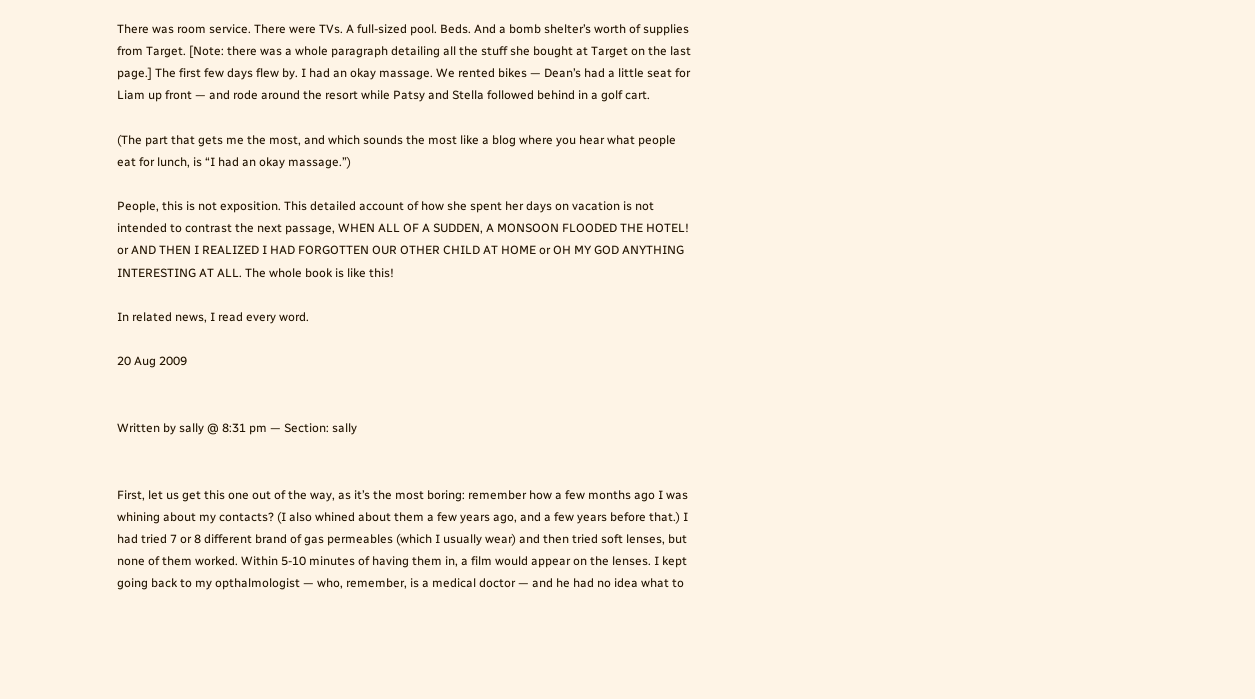There was room service. There were TVs. A full-sized pool. Beds. And a bomb shelter’s worth of supplies from Target. [Note: there was a whole paragraph detailing all the stuff she bought at Target on the last page.] The first few days flew by. I had an okay massage. We rented bikes — Dean’s had a little seat for Liam up front — and rode around the resort while Patsy and Stella followed behind in a golf cart.

(The part that gets me the most, and which sounds the most like a blog where you hear what people eat for lunch, is “I had an okay massage.”)

People, this is not exposition. This detailed account of how she spent her days on vacation is not intended to contrast the next passage, WHEN ALL OF A SUDDEN, A MONSOON FLOODED THE HOTEL! or AND THEN I REALIZED I HAD FORGOTTEN OUR OTHER CHILD AT HOME or OH MY GOD ANYTHING INTERESTING AT ALL. The whole book is like this!

In related news, I read every word.

20 Aug 2009


Written by sally @ 8:31 pm — Section: sally


First, let us get this one out of the way, as it’s the most boring: remember how a few months ago I was whining about my contacts? (I also whined about them a few years ago, and a few years before that.) I had tried 7 or 8 different brand of gas permeables (which I usually wear) and then tried soft lenses, but none of them worked. Within 5-10 minutes of having them in, a film would appear on the lenses. I kept going back to my opthalmologist — who, remember, is a medical doctor — and he had no idea what to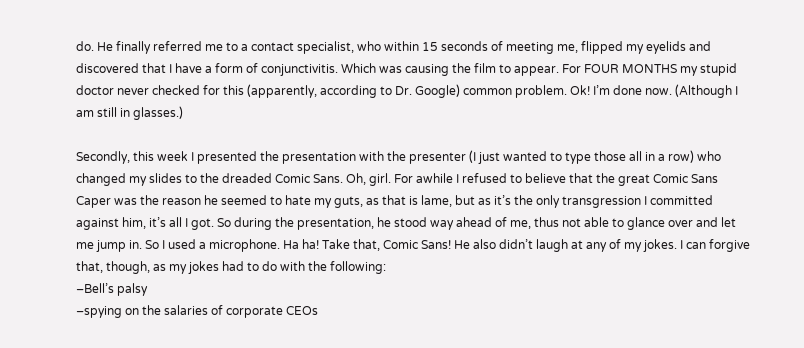do. He finally referred me to a contact specialist, who within 15 seconds of meeting me, flipped my eyelids and discovered that I have a form of conjunctivitis. Which was causing the film to appear. For FOUR MONTHS my stupid doctor never checked for this (apparently, according to Dr. Google) common problem. Ok! I’m done now. (Although I am still in glasses.)

Secondly, this week I presented the presentation with the presenter (I just wanted to type those all in a row) who changed my slides to the dreaded Comic Sans. Oh, girl. For awhile I refused to believe that the great Comic Sans Caper was the reason he seemed to hate my guts, as that is lame, but as it’s the only transgression I committed against him, it’s all I got. So during the presentation, he stood way ahead of me, thus not able to glance over and let me jump in. So I used a microphone. Ha ha! Take that, Comic Sans! He also didn’t laugh at any of my jokes. I can forgive that, though, as my jokes had to do with the following:
–Bell’s palsy
–spying on the salaries of corporate CEOs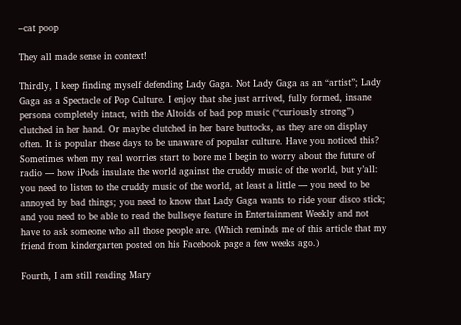–cat poop

They all made sense in context!

Thirdly, I keep finding myself defending Lady Gaga. Not Lady Gaga as an “artist”; Lady Gaga as a Spectacle of Pop Culture. I enjoy that she just arrived, fully formed, insane persona completely intact, with the Altoids of bad pop music (“curiously strong”) clutched in her hand. Or maybe clutched in her bare buttocks, as they are on display often. It is popular these days to be unaware of popular culture. Have you noticed this? Sometimes when my real worries start to bore me I begin to worry about the future of radio — how iPods insulate the world against the cruddy music of the world, but y’all: you need to listen to the cruddy music of the world, at least a little — you need to be annoyed by bad things; you need to know that Lady Gaga wants to ride your disco stick; and you need to be able to read the bullseye feature in Entertainment Weekly and not have to ask someone who all those people are. (Which reminds me of this article that my friend from kindergarten posted on his Facebook page a few weeks ago.)

Fourth, I am still reading Mary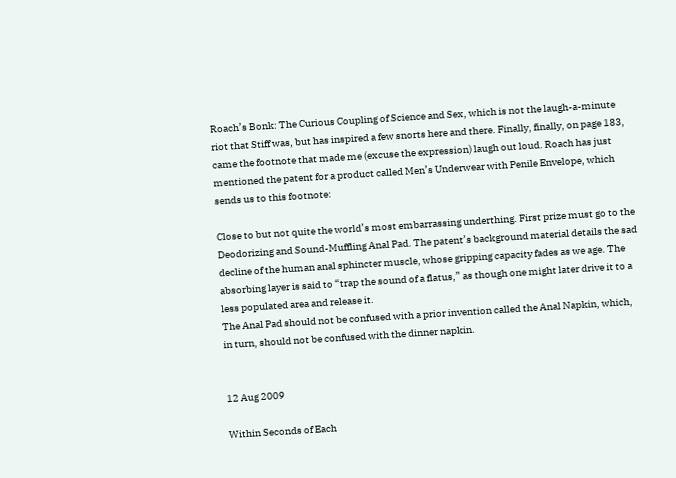Roach’s Bonk: The Curious Coupling of Science and Sex, which is not the laugh-a-minute riot that Stiff was, but has inspired a few snorts here and there. Finally, finally, on page 183, came the footnote that made me (excuse the expression) laugh out loud. Roach has just mentioned the patent for a product called Men’s Underwear with Penile Envelope, which sends us to this footnote:

Close to but not quite the world’s most embarrassing underthing. First prize must go to the Deodorizing and Sound-Muffling Anal Pad. The patent’s background material details the sad decline of the human anal sphincter muscle, whose gripping capacity fades as we age. The absorbing layer is said to “trap the sound of a flatus,” as though one might later drive it to a less populated area and release it.
The Anal Pad should not be confused with a prior invention called the Anal Napkin, which, in turn, should not be confused with the dinner napkin.


12 Aug 2009

Within Seconds of Each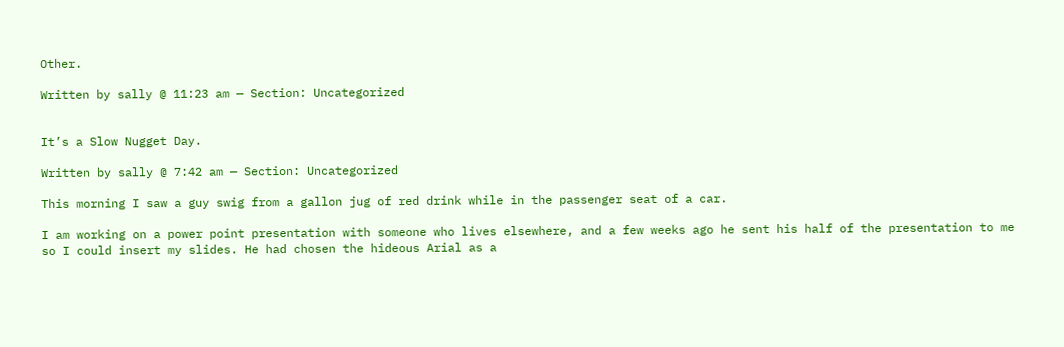Other.

Written by sally @ 11:23 am — Section: Uncategorized


It’s a Slow Nugget Day.

Written by sally @ 7:42 am — Section: Uncategorized

This morning I saw a guy swig from a gallon jug of red drink while in the passenger seat of a car.

I am working on a power point presentation with someone who lives elsewhere, and a few weeks ago he sent his half of the presentation to me so I could insert my slides. He had chosen the hideous Arial as a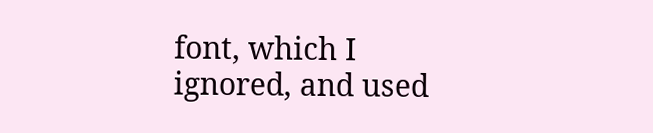font, which I ignored, and used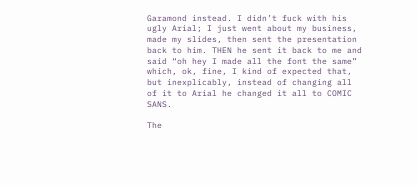Garamond instead. I didn’t fuck with his ugly Arial; I just went about my business, made my slides, then sent the presentation back to him. THEN he sent it back to me and said “oh hey I made all the font the same” which, ok, fine, I kind of expected that, but inexplicably, instead of changing all of it to Arial he changed it all to COMIC SANS.

The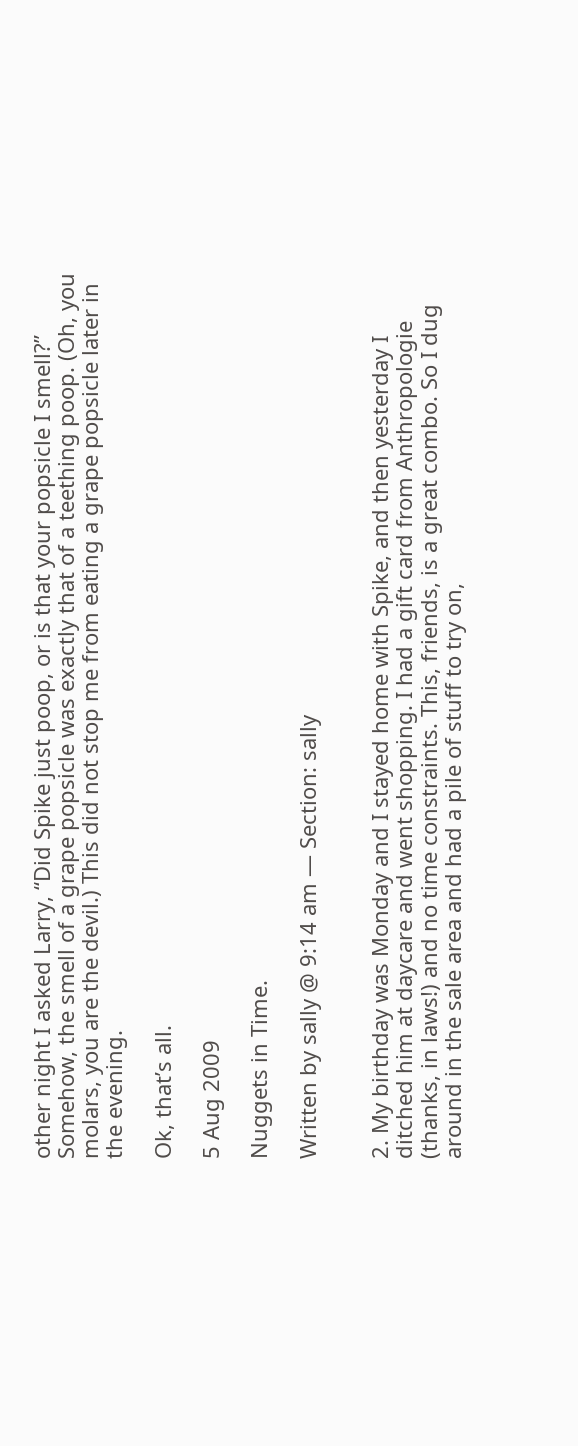other night I asked Larry, “Did Spike just poop, or is that your popsicle I smell?” Somehow, the smell of a grape popsicle was exactly that of a teething poop. (Oh, you molars, you are the devil.) This did not stop me from eating a grape popsicle later in the evening.

Ok, that’s all.

5 Aug 2009

Nuggets in Time.

Written by sally @ 9:14 am — Section: sally


2. My birthday was Monday and I stayed home with Spike, and then yesterday I ditched him at daycare and went shopping. I had a gift card from Anthropologie (thanks, in laws!) and no time constraints. This, friends, is a great combo. So I dug around in the sale area and had a pile of stuff to try on,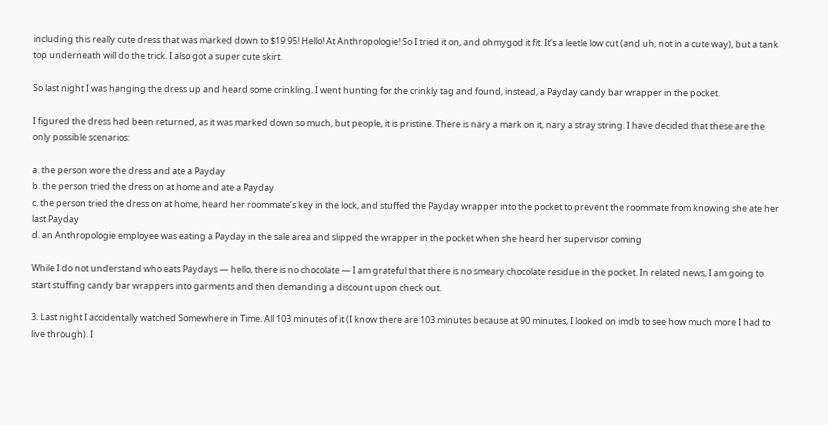including this really cute dress that was marked down to $19.95! Hello! At Anthropologie! So I tried it on, and ohmygod it fit. It’s a leetle low cut (and uh, not in a cute way), but a tank top underneath will do the trick. I also got a super cute skirt.

So last night I was hanging the dress up and heard some crinkling. I went hunting for the crinkly tag and found, instead, a Payday candy bar wrapper in the pocket.

I figured the dress had been returned, as it was marked down so much, but people, it is pristine. There is nary a mark on it, nary a stray string. I have decided that these are the only possible scenarios:

a. the person wore the dress and ate a Payday
b. the person tried the dress on at home and ate a Payday
c. the person tried the dress on at home, heard her roommate’s key in the lock, and stuffed the Payday wrapper into the pocket to prevent the roommate from knowing she ate her last Payday
d. an Anthropologie employee was eating a Payday in the sale area and slipped the wrapper in the pocket when she heard her supervisor coming

While I do not understand who eats Paydays — hello, there is no chocolate — I am grateful that there is no smeary chocolate residue in the pocket. In related news, I am going to start stuffing candy bar wrappers into garments and then demanding a discount upon check out.

3. Last night I accidentally watched Somewhere in Time. All 103 minutes of it (I know there are 103 minutes because at 90 minutes, I looked on imdb to see how much more I had to live through). I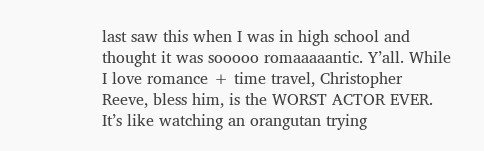last saw this when I was in high school and thought it was sooooo romaaaaantic. Y’all. While I love romance + time travel, Christopher Reeve, bless him, is the WORST ACTOR EVER. It’s like watching an orangutan trying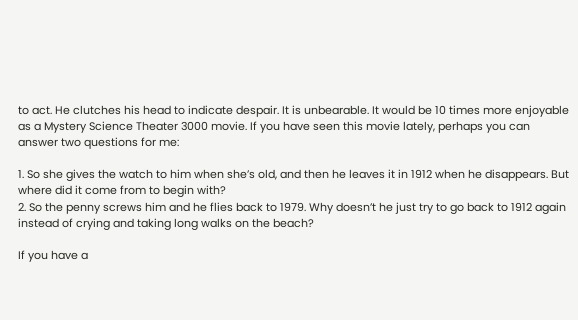to act. He clutches his head to indicate despair. It is unbearable. It would be 10 times more enjoyable as a Mystery Science Theater 3000 movie. If you have seen this movie lately, perhaps you can answer two questions for me:

1. So she gives the watch to him when she’s old, and then he leaves it in 1912 when he disappears. But where did it come from to begin with?
2. So the penny screws him and he flies back to 1979. Why doesn’t he just try to go back to 1912 again instead of crying and taking long walks on the beach?

If you have a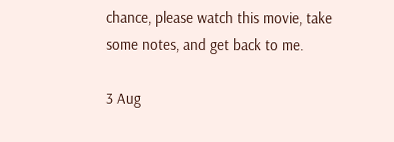chance, please watch this movie, take some notes, and get back to me.

3 Aug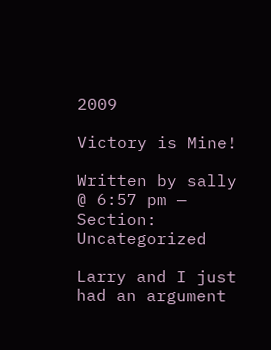2009

Victory is Mine!

Written by sally @ 6:57 pm — Section: Uncategorized

Larry and I just had an argument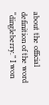about the official definition of the word “dingleberry.” I won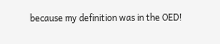because my definition was in the OED!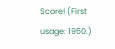Score! (First usage: 1950.)